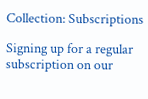Collection: Subscriptions

Signing up for a regular subscription on our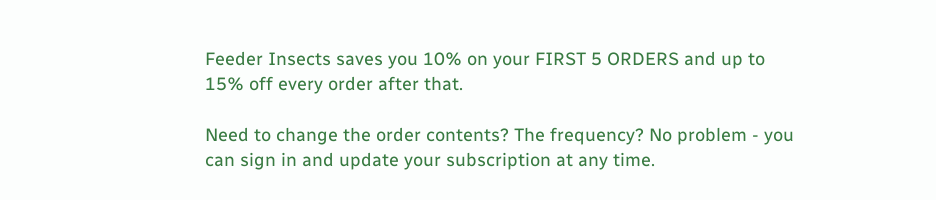Feeder Insects saves you 10% on your FIRST 5 ORDERS and up to 15% off every order after that.

Need to change the order contents? The frequency? No problem - you can sign in and update your subscription at any time.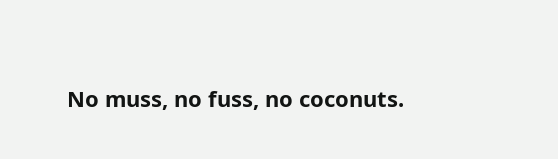No muss, no fuss, no coconuts.